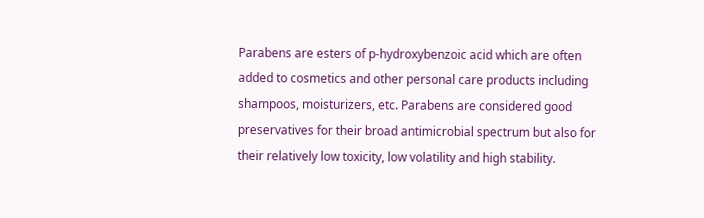Parabens are esters of p-hydroxybenzoic acid which are often added to cosmetics and other personal care products including shampoos, moisturizers, etc. Parabens are considered good preservatives for their broad antimicrobial spectrum but also for their relatively low toxicity, low volatility and high stability.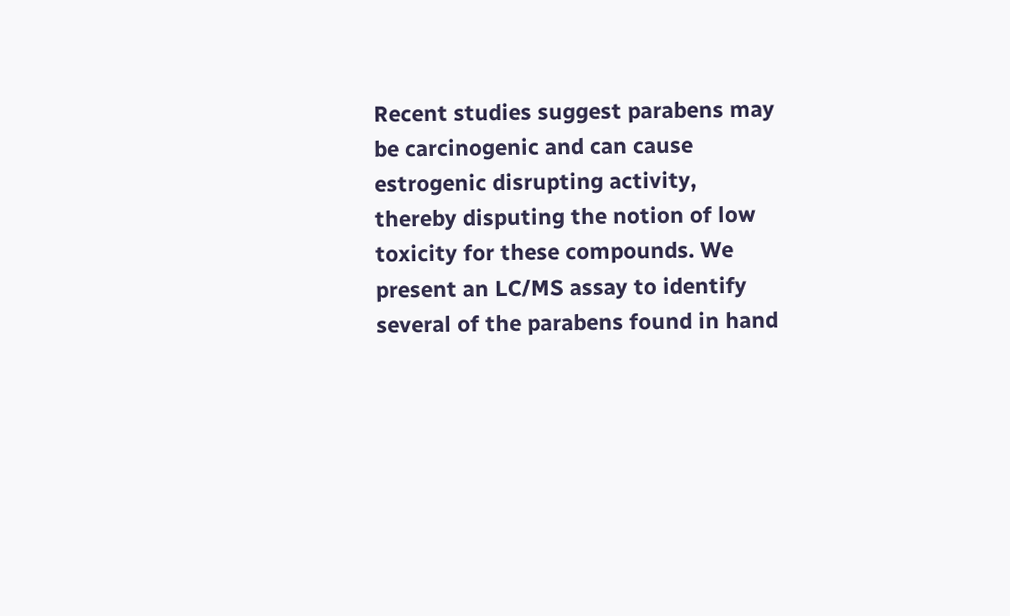Recent studies suggest parabens may be carcinogenic and can cause estrogenic disrupting activity, thereby disputing the notion of low toxicity for these compounds. We present an LC/MS assay to identify several of the parabens found in hand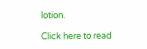lotion.

Click here to read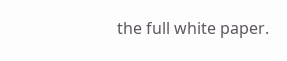the full white paper.